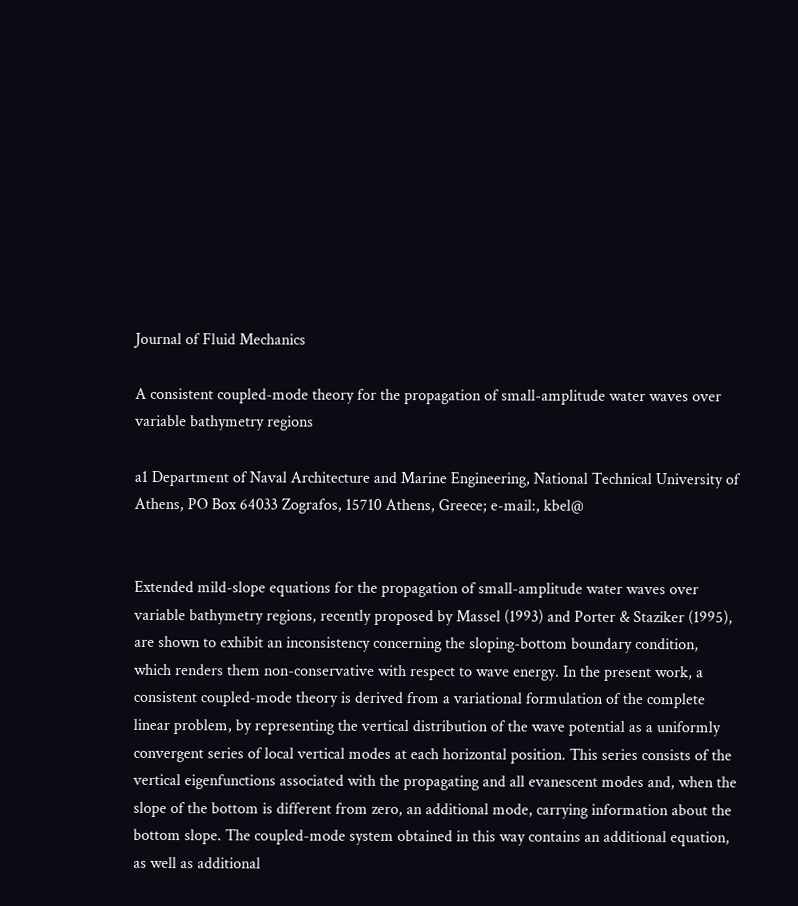Journal of Fluid Mechanics

A consistent coupled-mode theory for the propagation of small-amplitude water waves over variable bathymetry regions

a1 Department of Naval Architecture and Marine Engineering, National Technical University of Athens, PO Box 64033 Zografos, 15710 Athens, Greece; e-mail:, kbel@


Extended mild-slope equations for the propagation of small-amplitude water waves over variable bathymetry regions, recently proposed by Massel (1993) and Porter & Staziker (1995), are shown to exhibit an inconsistency concerning the sloping-bottom boundary condition, which renders them non-conservative with respect to wave energy. In the present work, a consistent coupled-mode theory is derived from a variational formulation of the complete linear problem, by representing the vertical distribution of the wave potential as a uniformly convergent series of local vertical modes at each horizontal position. This series consists of the vertical eigenfunctions associated with the propagating and all evanescent modes and, when the slope of the bottom is different from zero, an additional mode, carrying information about the bottom slope. The coupled-mode system obtained in this way contains an additional equation, as well as additional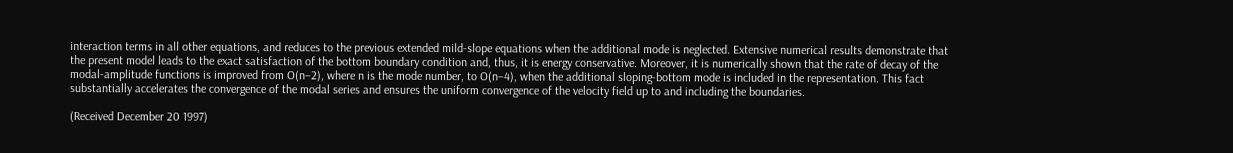interaction terms in all other equations, and reduces to the previous extended mild-slope equations when the additional mode is neglected. Extensive numerical results demonstrate that the present model leads to the exact satisfaction of the bottom boundary condition and, thus, it is energy conservative. Moreover, it is numerically shown that the rate of decay of the modal-amplitude functions is improved from O(n−2), where n is the mode number, to O(n−4), when the additional sloping-bottom mode is included in the representation. This fact substantially accelerates the convergence of the modal series and ensures the uniform convergence of the velocity field up to and including the boundaries.

(Received December 20 1997)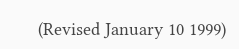(Revised January 10 1999)